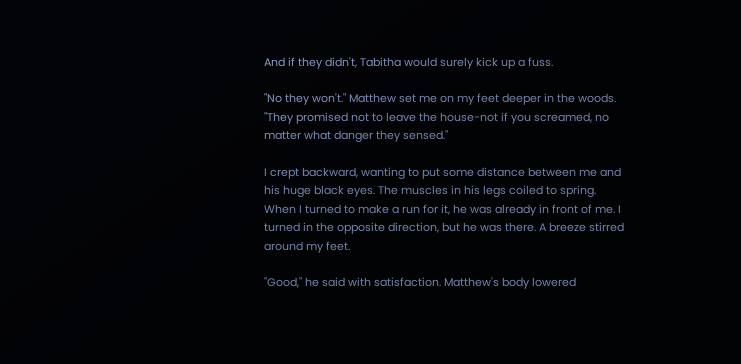And if they didn't, Tabitha would surely kick up a fuss.

"No they won't." Matthew set me on my feet deeper in the woods. "They promised not to leave the house-not if you screamed, no matter what danger they sensed."

I crept backward, wanting to put some distance between me and his huge black eyes. The muscles in his legs coiled to spring. When I turned to make a run for it, he was already in front of me. I turned in the opposite direction, but he was there. A breeze stirred around my feet.

"Good," he said with satisfaction. Matthew's body lowered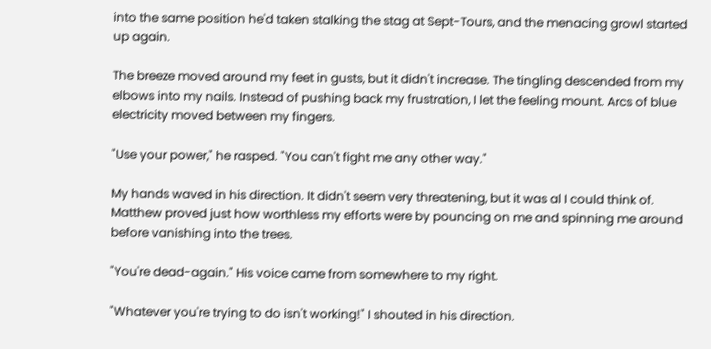into the same position he'd taken stalking the stag at Sept-Tours, and the menacing growl started up again.

The breeze moved around my feet in gusts, but it didn't increase. The tingling descended from my elbows into my nails. Instead of pushing back my frustration, I let the feeling mount. Arcs of blue electricity moved between my fingers.

"Use your power," he rasped. "You can't fight me any other way."

My hands waved in his direction. It didn't seem very threatening, but it was al I could think of. Matthew proved just how worthless my efforts were by pouncing on me and spinning me around before vanishing into the trees.

"You're dead-again." His voice came from somewhere to my right.

"Whatever you're trying to do isn't working!" I shouted in his direction.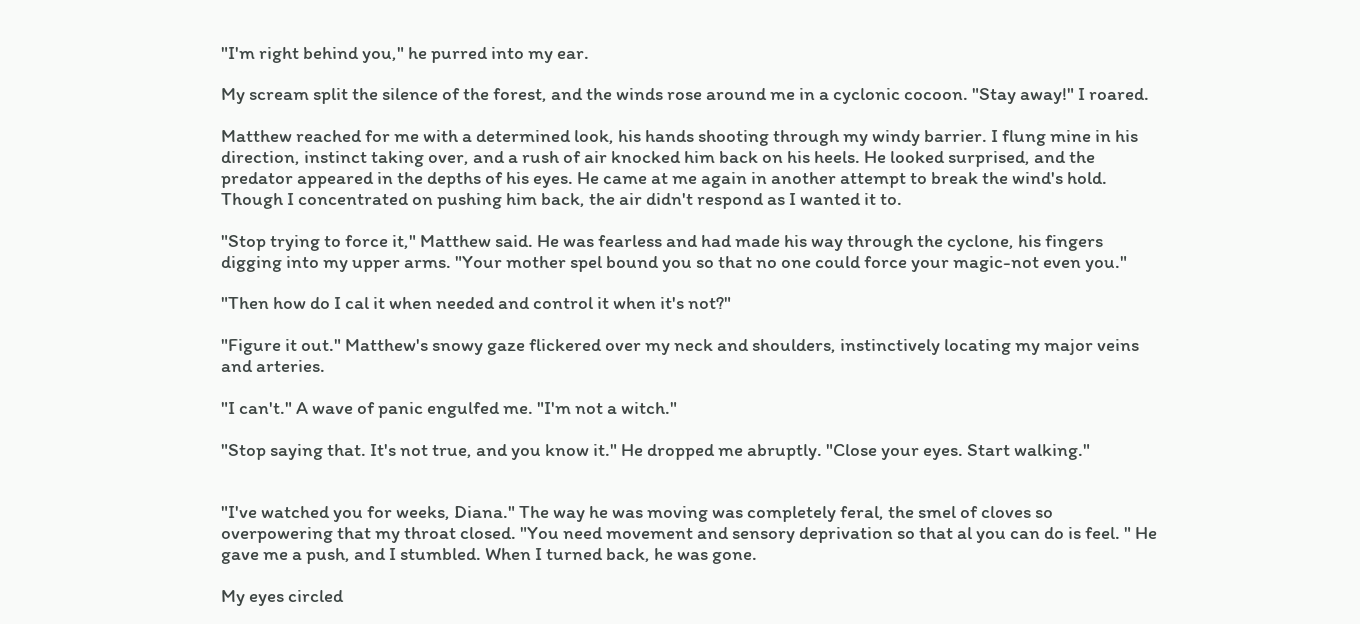"I'm right behind you," he purred into my ear.

My scream split the silence of the forest, and the winds rose around me in a cyclonic cocoon. "Stay away!" I roared.

Matthew reached for me with a determined look, his hands shooting through my windy barrier. I flung mine in his direction, instinct taking over, and a rush of air knocked him back on his heels. He looked surprised, and the predator appeared in the depths of his eyes. He came at me again in another attempt to break the wind's hold. Though I concentrated on pushing him back, the air didn't respond as I wanted it to.

"Stop trying to force it," Matthew said. He was fearless and had made his way through the cyclone, his fingers digging into my upper arms. "Your mother spel bound you so that no one could force your magic-not even you."

"Then how do I cal it when needed and control it when it's not?"

"Figure it out." Matthew's snowy gaze flickered over my neck and shoulders, instinctively locating my major veins and arteries.

"I can't." A wave of panic engulfed me. "I'm not a witch."

"Stop saying that. It's not true, and you know it." He dropped me abruptly. "Close your eyes. Start walking."


"I've watched you for weeks, Diana." The way he was moving was completely feral, the smel of cloves so overpowering that my throat closed. "You need movement and sensory deprivation so that al you can do is feel. " He gave me a push, and I stumbled. When I turned back, he was gone.

My eyes circled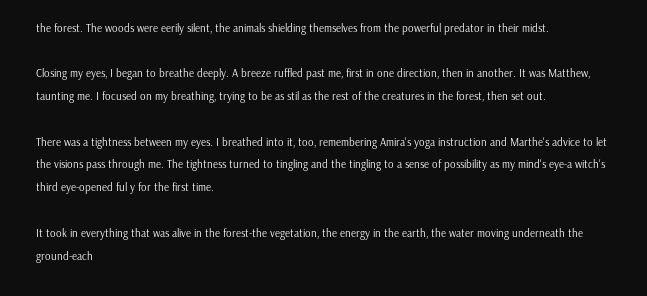the forest. The woods were eerily silent, the animals shielding themselves from the powerful predator in their midst.

Closing my eyes, I began to breathe deeply. A breeze ruffled past me, first in one direction, then in another. It was Matthew, taunting me. I focused on my breathing, trying to be as stil as the rest of the creatures in the forest, then set out.

There was a tightness between my eyes. I breathed into it, too, remembering Amira's yoga instruction and Marthe's advice to let the visions pass through me. The tightness turned to tingling and the tingling to a sense of possibility as my mind's eye-a witch's third eye-opened ful y for the first time.

It took in everything that was alive in the forest-the vegetation, the energy in the earth, the water moving underneath the ground-each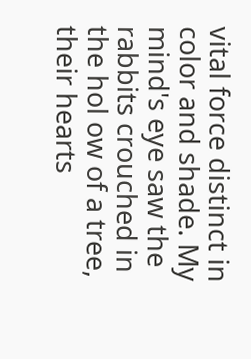vital force distinct in color and shade. My mind's eye saw the rabbits crouched in the hol ow of a tree, their hearts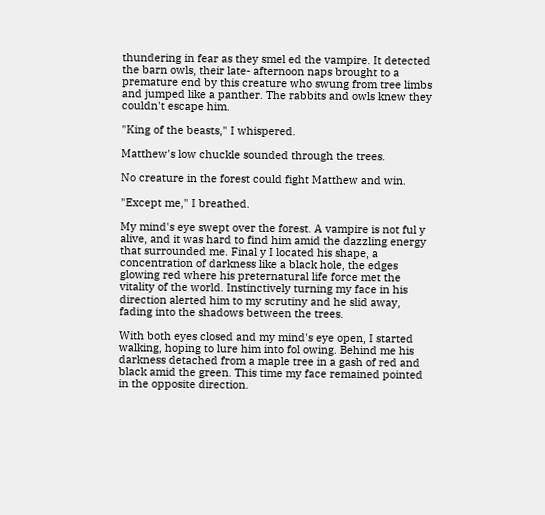thundering in fear as they smel ed the vampire. It detected the barn owls, their late- afternoon naps brought to a premature end by this creature who swung from tree limbs and jumped like a panther. The rabbits and owls knew they couldn't escape him.

"King of the beasts," I whispered.

Matthew's low chuckle sounded through the trees.

No creature in the forest could fight Matthew and win.

"Except me," I breathed.

My mind's eye swept over the forest. A vampire is not ful y alive, and it was hard to find him amid the dazzling energy that surrounded me. Final y I located his shape, a concentration of darkness like a black hole, the edges glowing red where his preternatural life force met the vitality of the world. Instinctively turning my face in his direction alerted him to my scrutiny and he slid away, fading into the shadows between the trees.

With both eyes closed and my mind's eye open, I started walking, hoping to lure him into fol owing. Behind me his darkness detached from a maple tree in a gash of red and black amid the green. This time my face remained pointed in the opposite direction.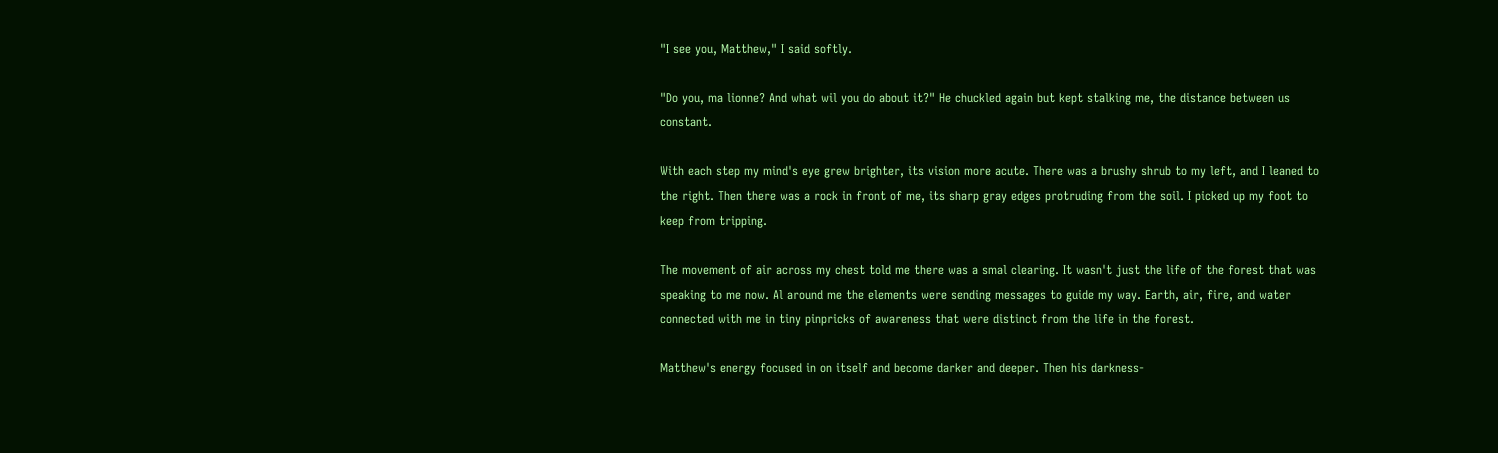"I see you, Matthew," I said softly.

"Do you, ma lionne? And what wil you do about it?" He chuckled again but kept stalking me, the distance between us constant.

With each step my mind's eye grew brighter, its vision more acute. There was a brushy shrub to my left, and I leaned to the right. Then there was a rock in front of me, its sharp gray edges protruding from the soil. I picked up my foot to keep from tripping.

The movement of air across my chest told me there was a smal clearing. It wasn't just the life of the forest that was speaking to me now. Al around me the elements were sending messages to guide my way. Earth, air, fire, and water connected with me in tiny pinpricks of awareness that were distinct from the life in the forest.

Matthew's energy focused in on itself and become darker and deeper. Then his darkness-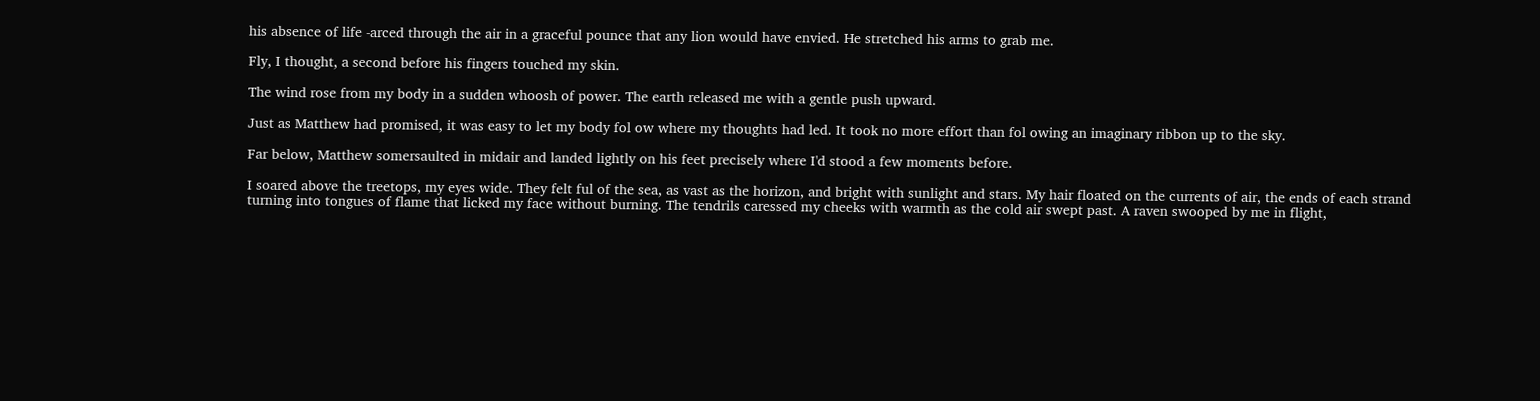his absence of life -arced through the air in a graceful pounce that any lion would have envied. He stretched his arms to grab me.

Fly, I thought, a second before his fingers touched my skin.

The wind rose from my body in a sudden whoosh of power. The earth released me with a gentle push upward.

Just as Matthew had promised, it was easy to let my body fol ow where my thoughts had led. It took no more effort than fol owing an imaginary ribbon up to the sky.

Far below, Matthew somersaulted in midair and landed lightly on his feet precisely where I'd stood a few moments before.

I soared above the treetops, my eyes wide. They felt ful of the sea, as vast as the horizon, and bright with sunlight and stars. My hair floated on the currents of air, the ends of each strand turning into tongues of flame that licked my face without burning. The tendrils caressed my cheeks with warmth as the cold air swept past. A raven swooped by me in flight,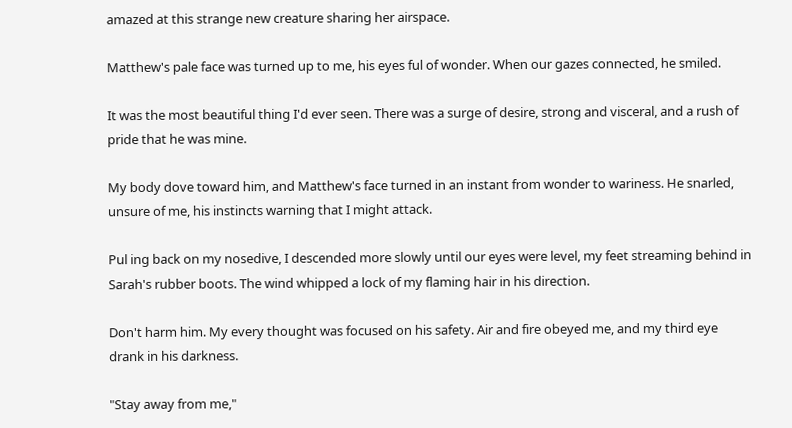amazed at this strange new creature sharing her airspace.

Matthew's pale face was turned up to me, his eyes ful of wonder. When our gazes connected, he smiled.

It was the most beautiful thing I'd ever seen. There was a surge of desire, strong and visceral, and a rush of pride that he was mine.

My body dove toward him, and Matthew's face turned in an instant from wonder to wariness. He snarled, unsure of me, his instincts warning that I might attack.

Pul ing back on my nosedive, I descended more slowly until our eyes were level, my feet streaming behind in Sarah's rubber boots. The wind whipped a lock of my flaming hair in his direction.

Don't harm him. My every thought was focused on his safety. Air and fire obeyed me, and my third eye drank in his darkness.

"Stay away from me,"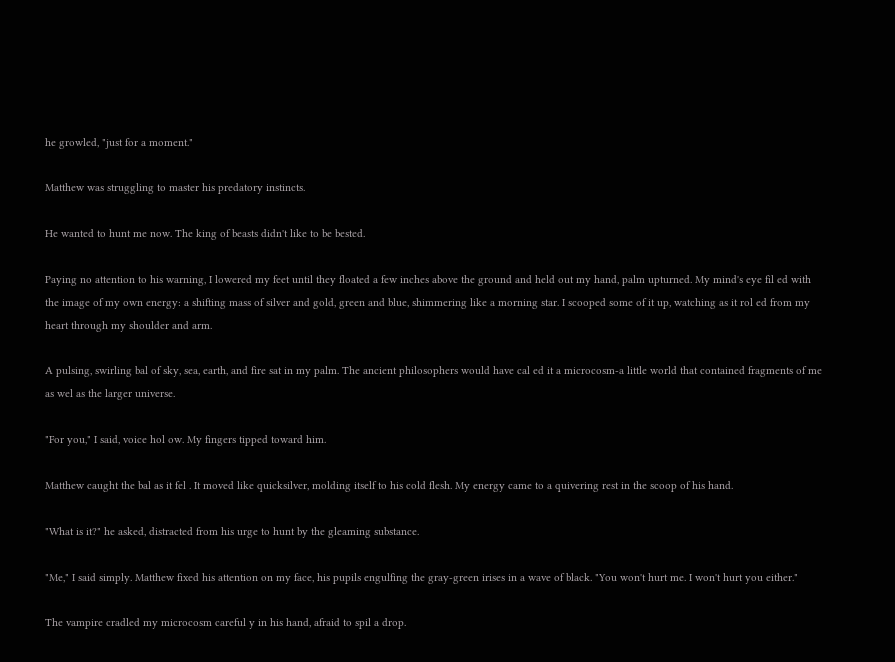he growled, "just for a moment."

Matthew was struggling to master his predatory instincts.

He wanted to hunt me now. The king of beasts didn't like to be bested.

Paying no attention to his warning, I lowered my feet until they floated a few inches above the ground and held out my hand, palm upturned. My mind's eye fil ed with the image of my own energy: a shifting mass of silver and gold, green and blue, shimmering like a morning star. I scooped some of it up, watching as it rol ed from my heart through my shoulder and arm.

A pulsing, swirling bal of sky, sea, earth, and fire sat in my palm. The ancient philosophers would have cal ed it a microcosm-a little world that contained fragments of me as wel as the larger universe.

"For you," I said, voice hol ow. My fingers tipped toward him.

Matthew caught the bal as it fel . It moved like quicksilver, molding itself to his cold flesh. My energy came to a quivering rest in the scoop of his hand.

"What is it?" he asked, distracted from his urge to hunt by the gleaming substance.

"Me," I said simply. Matthew fixed his attention on my face, his pupils engulfing the gray-green irises in a wave of black. "You won't hurt me. I won't hurt you either."

The vampire cradled my microcosm careful y in his hand, afraid to spil a drop.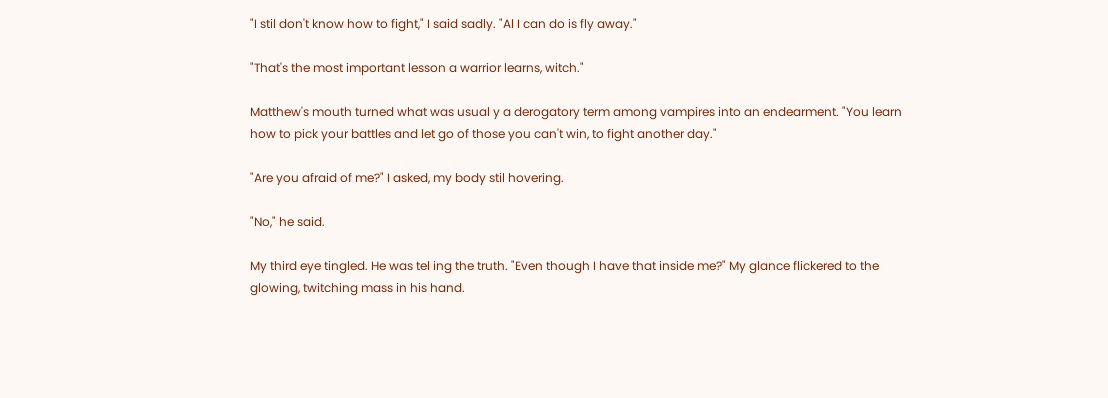"I stil don't know how to fight," I said sadly. "Al I can do is fly away."

"That's the most important lesson a warrior learns, witch."

Matthew's mouth turned what was usual y a derogatory term among vampires into an endearment. "You learn how to pick your battles and let go of those you can't win, to fight another day."

"Are you afraid of me?" I asked, my body stil hovering.

"No," he said.

My third eye tingled. He was tel ing the truth. "Even though I have that inside me?" My glance flickered to the glowing, twitching mass in his hand.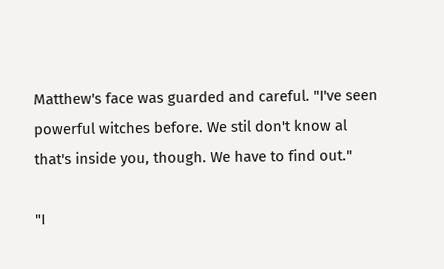Matthew's face was guarded and careful. "I've seen powerful witches before. We stil don't know al that's inside you, though. We have to find out."

"I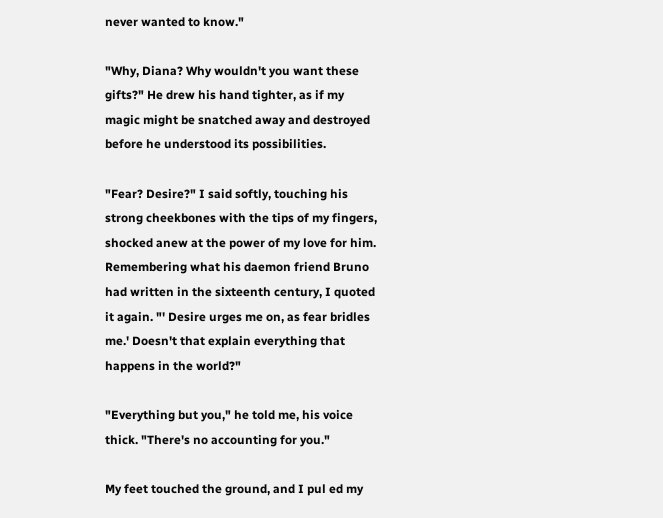never wanted to know."

"Why, Diana? Why wouldn't you want these gifts?" He drew his hand tighter, as if my magic might be snatched away and destroyed before he understood its possibilities.

"Fear? Desire?" I said softly, touching his strong cheekbones with the tips of my fingers, shocked anew at the power of my love for him. Remembering what his daemon friend Bruno had written in the sixteenth century, I quoted it again. "' Desire urges me on, as fear bridles me.' Doesn't that explain everything that happens in the world?"

"Everything but you," he told me, his voice thick. "There's no accounting for you."

My feet touched the ground, and I pul ed my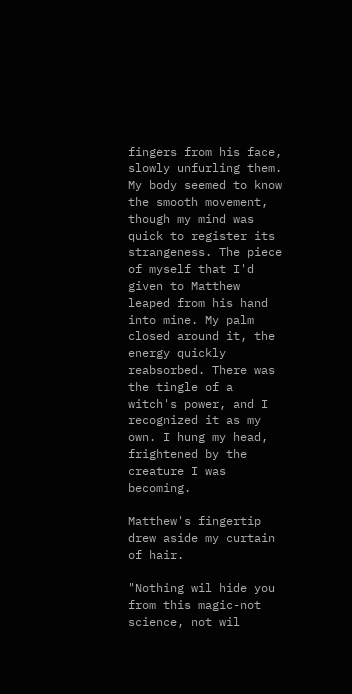fingers from his face, slowly unfurling them. My body seemed to know the smooth movement, though my mind was quick to register its strangeness. The piece of myself that I'd given to Matthew leaped from his hand into mine. My palm closed around it, the energy quickly reabsorbed. There was the tingle of a witch's power, and I recognized it as my own. I hung my head, frightened by the creature I was becoming.

Matthew's fingertip drew aside my curtain of hair.

"Nothing wil hide you from this magic-not science, not wil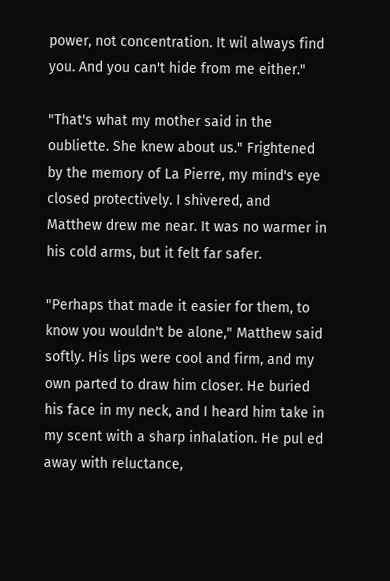power, not concentration. It wil always find you. And you can't hide from me either."

"That's what my mother said in the oubliette. She knew about us." Frightened by the memory of La Pierre, my mind's eye closed protectively. I shivered, and Matthew drew me near. It was no warmer in his cold arms, but it felt far safer.

"Perhaps that made it easier for them, to know you wouldn't be alone," Matthew said softly. His lips were cool and firm, and my own parted to draw him closer. He buried his face in my neck, and I heard him take in my scent with a sharp inhalation. He pul ed away with reluctance,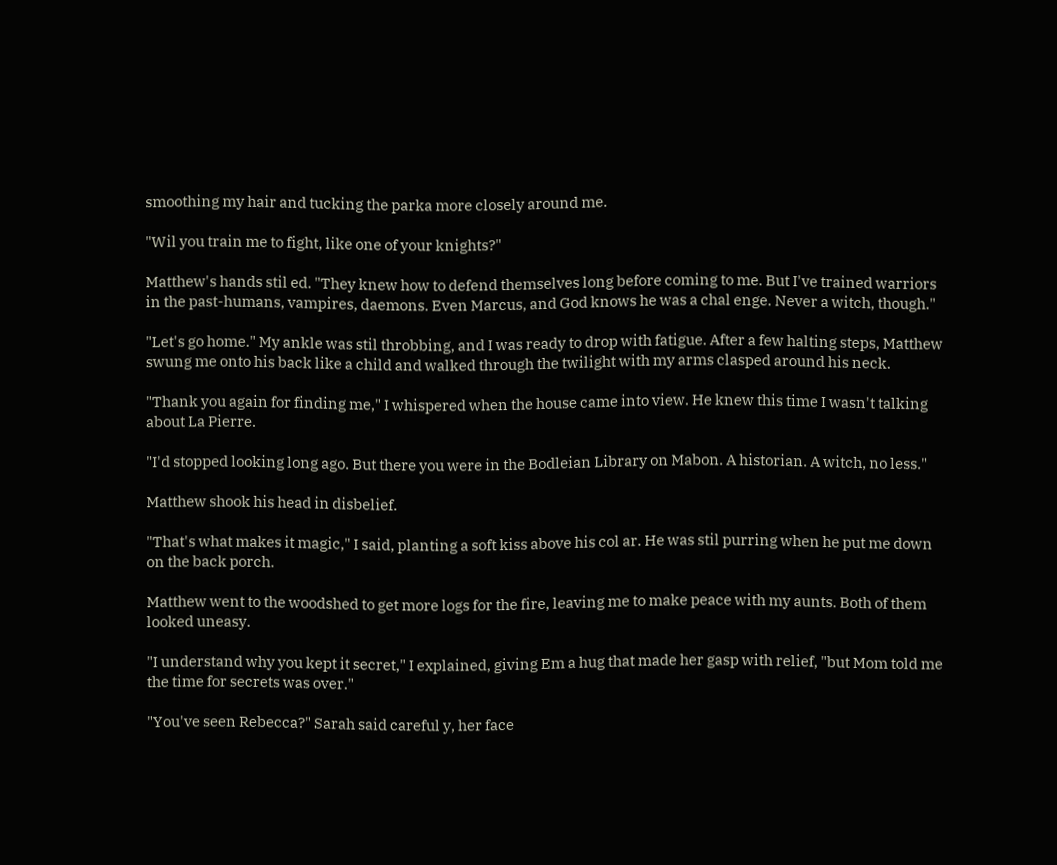smoothing my hair and tucking the parka more closely around me.

"Wil you train me to fight, like one of your knights?"

Matthew's hands stil ed. "They knew how to defend themselves long before coming to me. But I've trained warriors in the past-humans, vampires, daemons. Even Marcus, and God knows he was a chal enge. Never a witch, though."

"Let's go home." My ankle was stil throbbing, and I was ready to drop with fatigue. After a few halting steps, Matthew swung me onto his back like a child and walked through the twilight with my arms clasped around his neck.

"Thank you again for finding me," I whispered when the house came into view. He knew this time I wasn't talking about La Pierre.

"I'd stopped looking long ago. But there you were in the Bodleian Library on Mabon. A historian. A witch, no less."

Matthew shook his head in disbelief.

"That's what makes it magic," I said, planting a soft kiss above his col ar. He was stil purring when he put me down on the back porch.

Matthew went to the woodshed to get more logs for the fire, leaving me to make peace with my aunts. Both of them looked uneasy.

"I understand why you kept it secret," I explained, giving Em a hug that made her gasp with relief, "but Mom told me the time for secrets was over."

"You've seen Rebecca?" Sarah said careful y, her face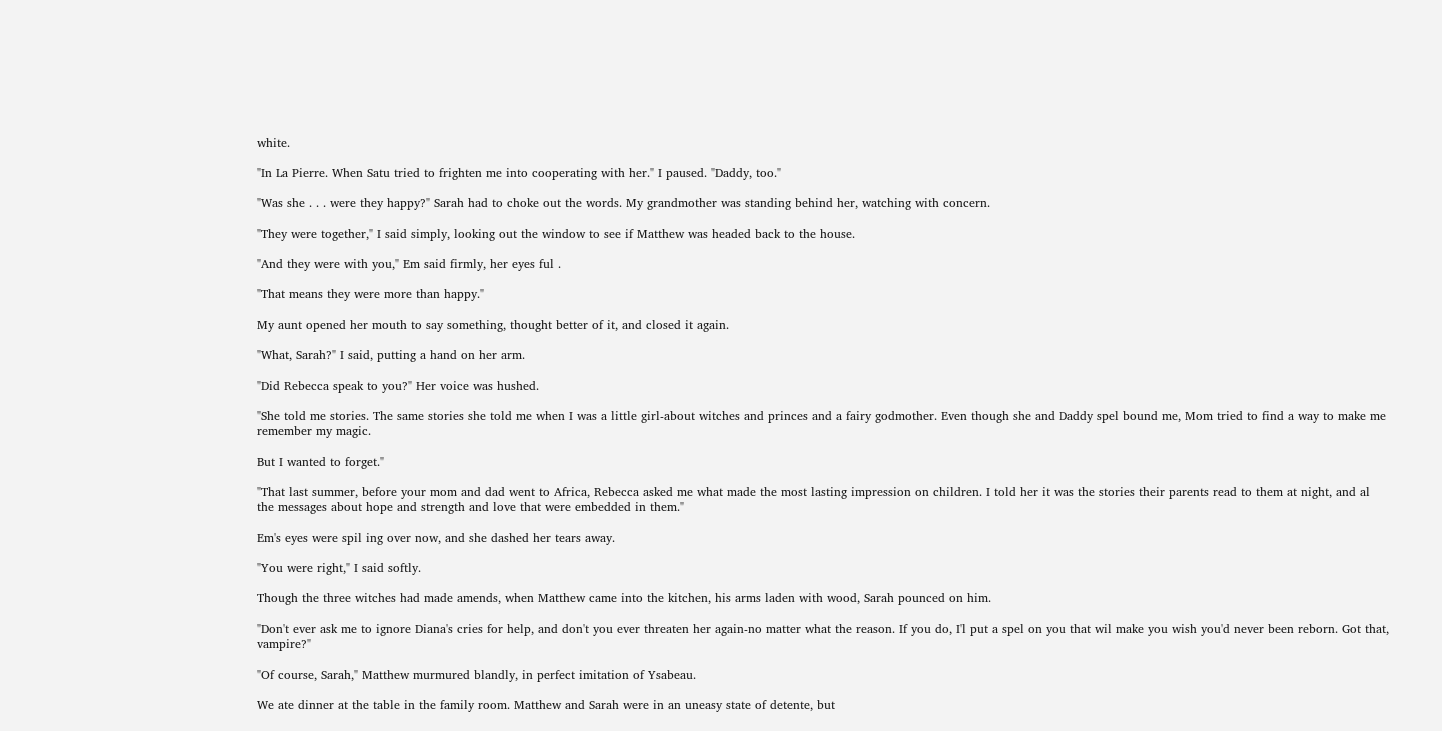white.

"In La Pierre. When Satu tried to frighten me into cooperating with her." I paused. "Daddy, too."

"Was she . . . were they happy?" Sarah had to choke out the words. My grandmother was standing behind her, watching with concern.

"They were together," I said simply, looking out the window to see if Matthew was headed back to the house.

"And they were with you," Em said firmly, her eyes ful .

"That means they were more than happy."

My aunt opened her mouth to say something, thought better of it, and closed it again.

"What, Sarah?" I said, putting a hand on her arm.

"Did Rebecca speak to you?" Her voice was hushed.

"She told me stories. The same stories she told me when I was a little girl-about witches and princes and a fairy godmother. Even though she and Daddy spel bound me, Mom tried to find a way to make me remember my magic.

But I wanted to forget."

"That last summer, before your mom and dad went to Africa, Rebecca asked me what made the most lasting impression on children. I told her it was the stories their parents read to them at night, and al the messages about hope and strength and love that were embedded in them."

Em's eyes were spil ing over now, and she dashed her tears away.

"You were right," I said softly.

Though the three witches had made amends, when Matthew came into the kitchen, his arms laden with wood, Sarah pounced on him.

"Don't ever ask me to ignore Diana's cries for help, and don't you ever threaten her again-no matter what the reason. If you do, I'l put a spel on you that wil make you wish you'd never been reborn. Got that, vampire?"

"Of course, Sarah," Matthew murmured blandly, in perfect imitation of Ysabeau.

We ate dinner at the table in the family room. Matthew and Sarah were in an uneasy state of detente, but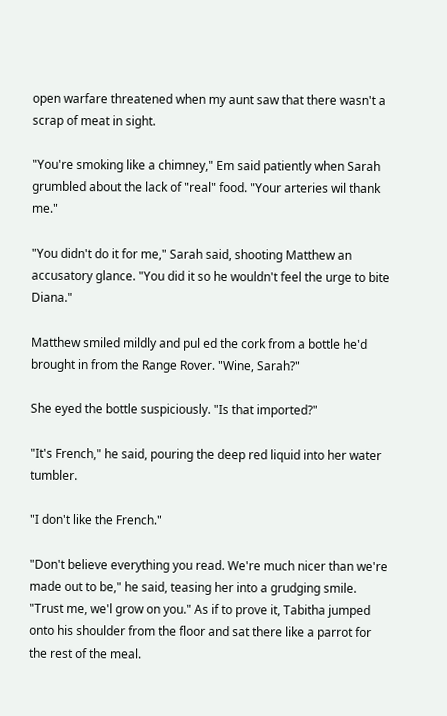open warfare threatened when my aunt saw that there wasn't a scrap of meat in sight.

"You're smoking like a chimney," Em said patiently when Sarah grumbled about the lack of "real" food. "Your arteries wil thank me."

"You didn't do it for me," Sarah said, shooting Matthew an accusatory glance. "You did it so he wouldn't feel the urge to bite Diana."

Matthew smiled mildly and pul ed the cork from a bottle he'd brought in from the Range Rover. "Wine, Sarah?"

She eyed the bottle suspiciously. "Is that imported?"

"It's French," he said, pouring the deep red liquid into her water tumbler.

"I don't like the French."

"Don't believe everything you read. We're much nicer than we're made out to be," he said, teasing her into a grudging smile. "Trust me, we'l grow on you." As if to prove it, Tabitha jumped onto his shoulder from the floor and sat there like a parrot for the rest of the meal.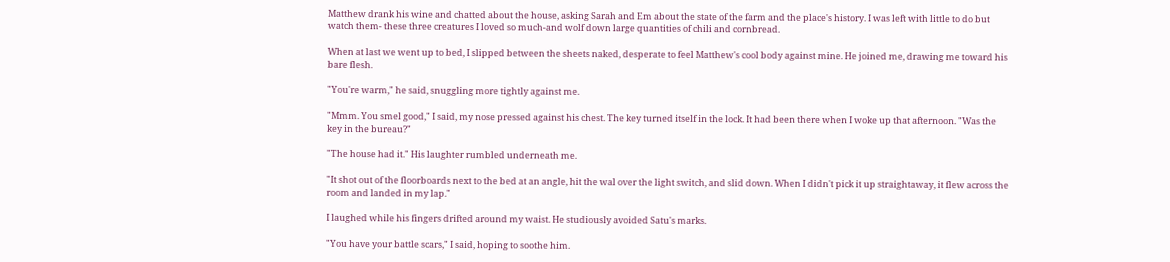Matthew drank his wine and chatted about the house, asking Sarah and Em about the state of the farm and the place's history. I was left with little to do but watch them- these three creatures I loved so much-and wolf down large quantities of chili and cornbread.

When at last we went up to bed, I slipped between the sheets naked, desperate to feel Matthew's cool body against mine. He joined me, drawing me toward his bare flesh.

"You're warm," he said, snuggling more tightly against me.

"Mmm. You smel good," I said, my nose pressed against his chest. The key turned itself in the lock. It had been there when I woke up that afternoon. "Was the key in the bureau?"

"The house had it." His laughter rumbled underneath me.

"It shot out of the floorboards next to the bed at an angle, hit the wal over the light switch, and slid down. When I didn't pick it up straightaway, it flew across the room and landed in my lap."

I laughed while his fingers drifted around my waist. He studiously avoided Satu's marks.

"You have your battle scars," I said, hoping to soothe him.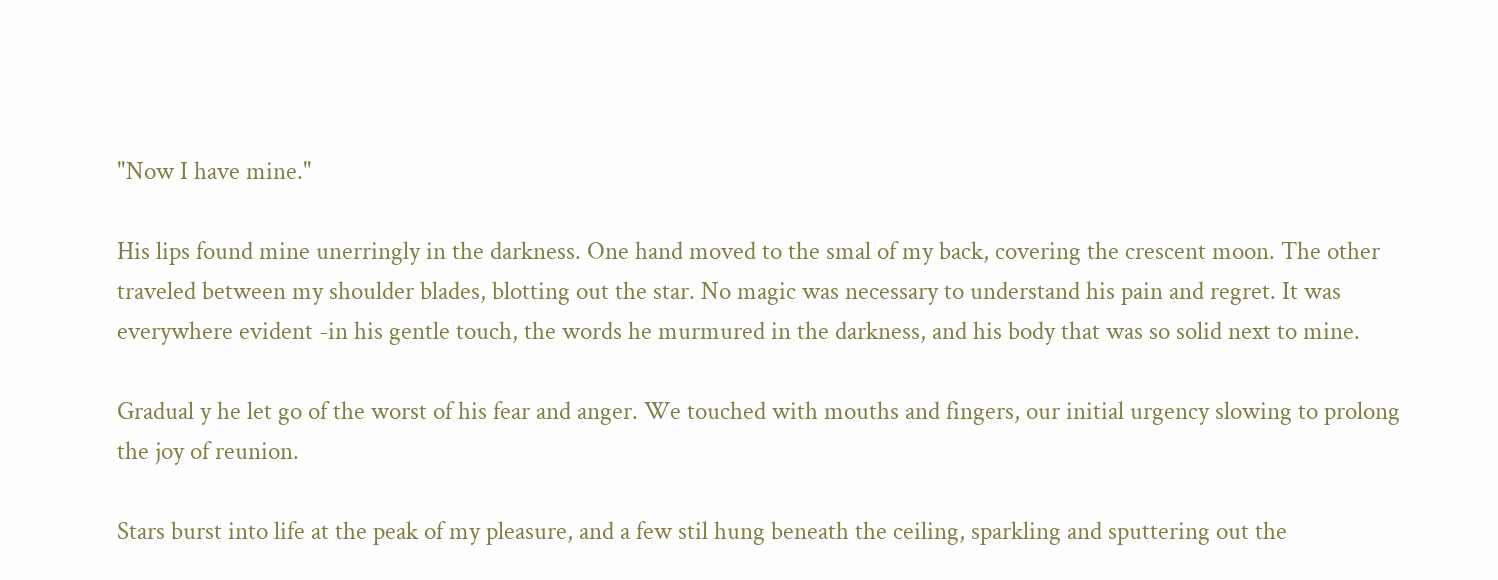"Now I have mine."

His lips found mine unerringly in the darkness. One hand moved to the smal of my back, covering the crescent moon. The other traveled between my shoulder blades, blotting out the star. No magic was necessary to understand his pain and regret. It was everywhere evident -in his gentle touch, the words he murmured in the darkness, and his body that was so solid next to mine.

Gradual y he let go of the worst of his fear and anger. We touched with mouths and fingers, our initial urgency slowing to prolong the joy of reunion.

Stars burst into life at the peak of my pleasure, and a few stil hung beneath the ceiling, sparkling and sputtering out the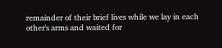remainder of their brief lives while we lay in each other's arms and waited for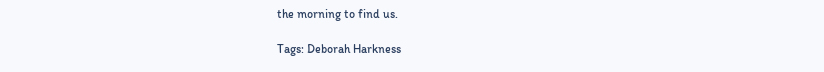the morning to find us.

Tags: Deborah Harkness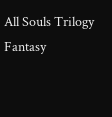All Souls Trilogy Fantasy